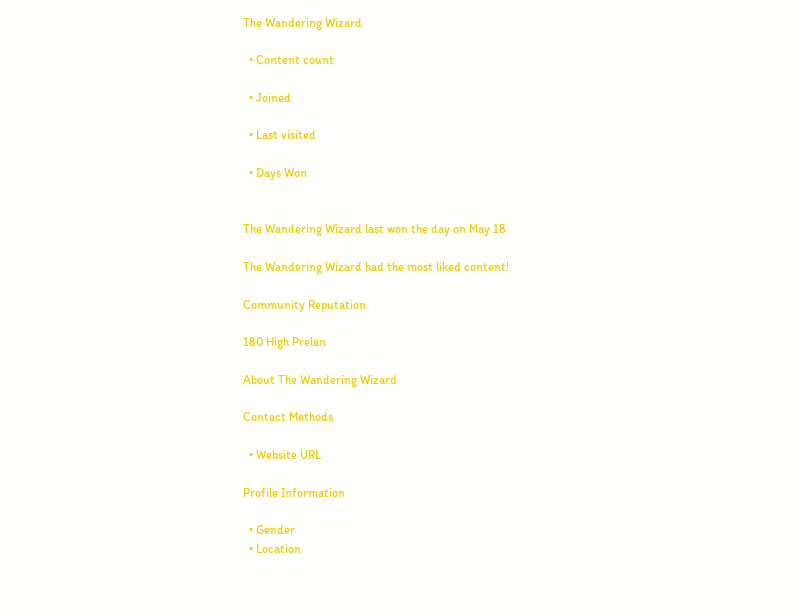The Wandering Wizard

  • Content count

  • Joined

  • Last visited

  • Days Won


The Wandering Wizard last won the day on May 18

The Wandering Wizard had the most liked content!

Community Reputation

180 High Prelan

About The Wandering Wizard

Contact Methods

  • Website URL

Profile Information

  • Gender
  • Location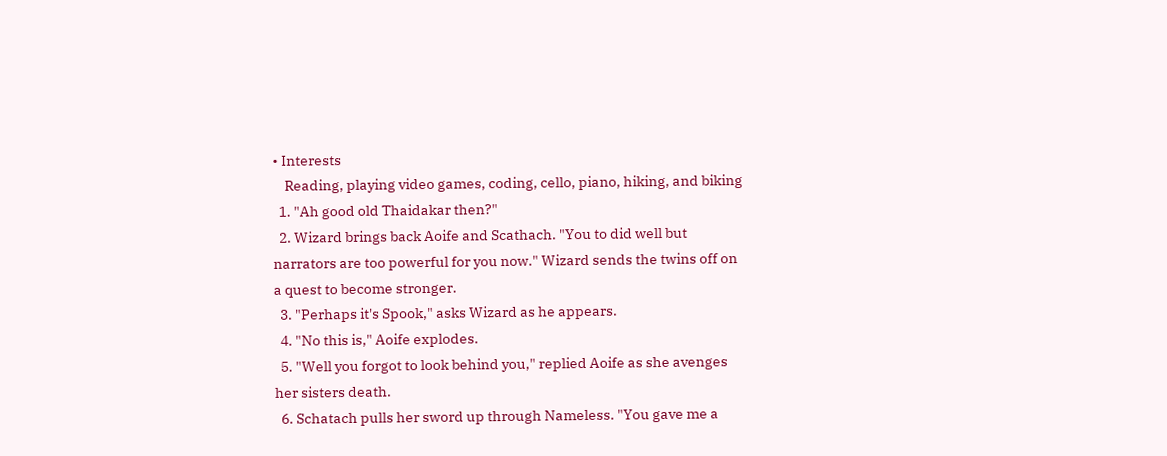• Interests
    Reading, playing video games, coding, cello, piano, hiking, and biking
  1. "Ah good old Thaidakar then?"
  2. Wizard brings back Aoife and Scathach. "You to did well but narrators are too powerful for you now." Wizard sends the twins off on a quest to become stronger.
  3. "Perhaps it's Spook," asks Wizard as he appears.
  4. "No this is," Aoife explodes.
  5. "Well you forgot to look behind you," replied Aoife as she avenges her sisters death.
  6. Schatach pulls her sword up through Nameless. "You gave me a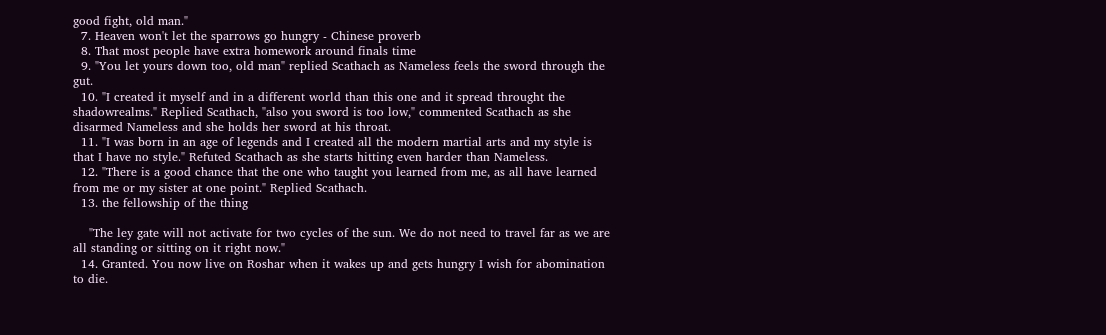good fight, old man."
  7. Heaven won't let the sparrows go hungry - Chinese proverb
  8. That most people have extra homework around finals time
  9. "You let yours down too, old man" replied Scathach as Nameless feels the sword through the gut.
  10. "I created it myself and in a different world than this one and it spread throught the shadowrealms." Replied Scathach, "also you sword is too low," commented Scathach as she disarmed Nameless and she holds her sword at his throat.
  11. "I was born in an age of legends and I created all the modern martial arts and my style is that I have no style." Refuted Scathach as she starts hitting even harder than Nameless.
  12. "There is a good chance that the one who taught you learned from me, as all have learned from me or my sister at one point." Replied Scathach.
  13. the fellowship of the thing

    "The ley gate will not activate for two cycles of the sun. We do not need to travel far as we are all standing or sitting on it right now."
  14. Granted. You now live on Roshar when it wakes up and gets hungry I wish for abomination to die.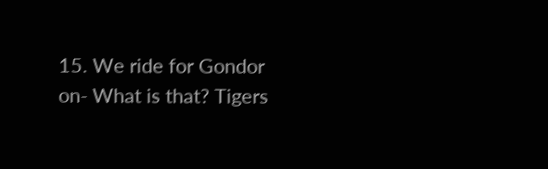15. We ride for Gondor on- What is that? Tigers